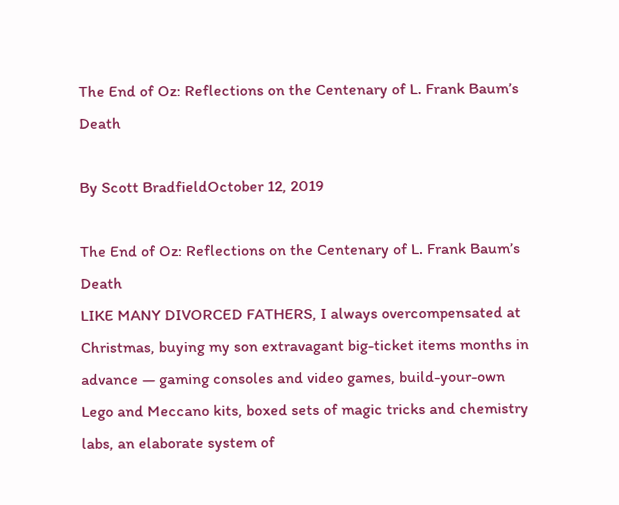The End of Oz: Reflections on the Centenary of L. Frank Baum’s Death

By Scott BradfieldOctober 12, 2019

The End of Oz: Reflections on the Centenary of L. Frank Baum’s Death
LIKE MANY DIVORCED FATHERS, I always overcompensated at Christmas, buying my son extravagant big-ticket items months in advance — gaming consoles and video games, build-your-own Lego and Meccano kits, boxed sets of magic tricks and chemistry labs, an elaborate system of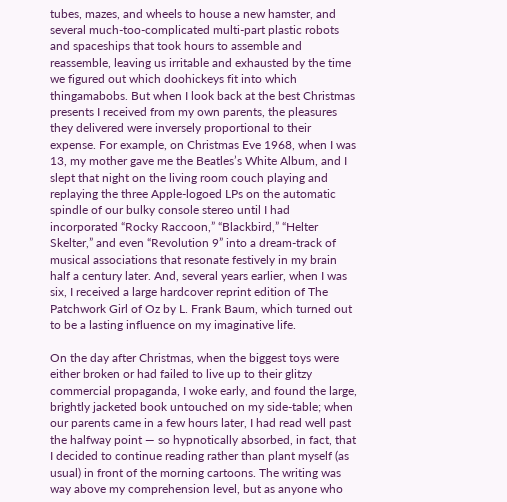tubes, mazes, and wheels to house a new hamster, and several much-too-complicated multi-part plastic robots and spaceships that took hours to assemble and reassemble, leaving us irritable and exhausted by the time we figured out which doohickeys fit into which thingamabobs. But when I look back at the best Christmas presents I received from my own parents, the pleasures they delivered were inversely proportional to their expense. For example, on Christmas Eve 1968, when I was 13, my mother gave me the Beatles’s White Album, and I slept that night on the living room couch playing and replaying the three Apple-logoed LPs on the automatic spindle of our bulky console stereo until I had incorporated “Rocky Raccoon,” “Blackbird,” “Helter Skelter,” and even “Revolution 9” into a dream-track of musical associations that resonate festively in my brain half a century later. And, several years earlier, when I was six, I received a large hardcover reprint edition of The Patchwork Girl of Oz by L. Frank Baum, which turned out to be a lasting influence on my imaginative life.

On the day after Christmas, when the biggest toys were either broken or had failed to live up to their glitzy commercial propaganda, I woke early, and found the large, brightly jacketed book untouched on my side-table; when our parents came in a few hours later, I had read well past the halfway point — so hypnotically absorbed, in fact, that I decided to continue reading rather than plant myself (as usual) in front of the morning cartoons. The writing was way above my comprehension level, but as anyone who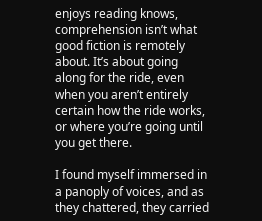enjoys reading knows, comprehension isn’t what good fiction is remotely about. It’s about going along for the ride, even when you aren’t entirely certain how the ride works, or where you’re going until you get there.

I found myself immersed in a panoply of voices, and as they chattered, they carried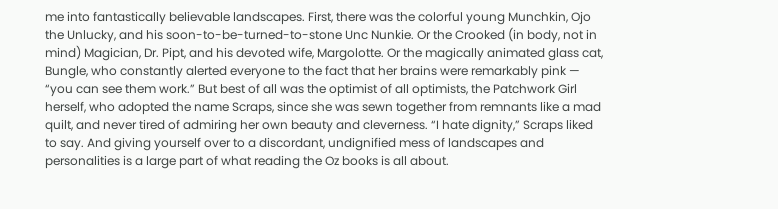me into fantastically believable landscapes. First, there was the colorful young Munchkin, Ojo the Unlucky, and his soon-to-be-turned-to-stone Unc Nunkie. Or the Crooked (in body, not in mind) Magician, Dr. Pipt, and his devoted wife, Margolotte. Or the magically animated glass cat, Bungle, who constantly alerted everyone to the fact that her brains were remarkably pink — “you can see them work.” But best of all was the optimist of all optimists, the Patchwork Girl herself, who adopted the name Scraps, since she was sewn together from remnants like a mad quilt, and never tired of admiring her own beauty and cleverness. “I hate dignity,” Scraps liked to say. And giving yourself over to a discordant, undignified mess of landscapes and personalities is a large part of what reading the Oz books is all about.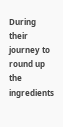During their journey to round up the ingredients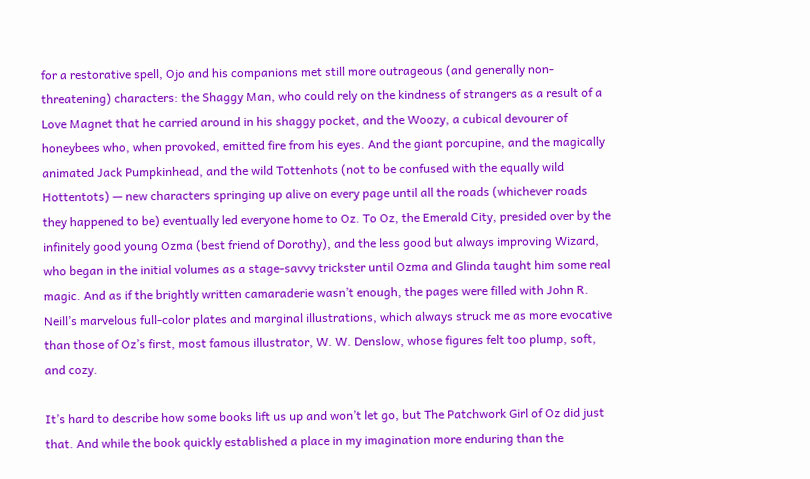for a restorative spell, Ojo and his companions met still more outrageous (and generally non-threatening) characters: the Shaggy Man, who could rely on the kindness of strangers as a result of a Love Magnet that he carried around in his shaggy pocket, and the Woozy, a cubical devourer of honeybees who, when provoked, emitted fire from his eyes. And the giant porcupine, and the magically animated Jack Pumpkinhead, and the wild Tottenhots (not to be confused with the equally wild Hottentots) — new characters springing up alive on every page until all the roads (whichever roads they happened to be) eventually led everyone home to Oz. To Oz, the Emerald City, presided over by the infinitely good young Ozma (best friend of Dorothy), and the less good but always improving Wizard, who began in the initial volumes as a stage-savvy trickster until Ozma and Glinda taught him some real magic. And as if the brightly written camaraderie wasn’t enough, the pages were filled with John R. Neill’s marvelous full-color plates and marginal illustrations, which always struck me as more evocative than those of Oz’s first, most famous illustrator, W. W. Denslow, whose figures felt too plump, soft, and cozy.

It’s hard to describe how some books lift us up and won’t let go, but The Patchwork Girl of Oz did just that. And while the book quickly established a place in my imagination more enduring than the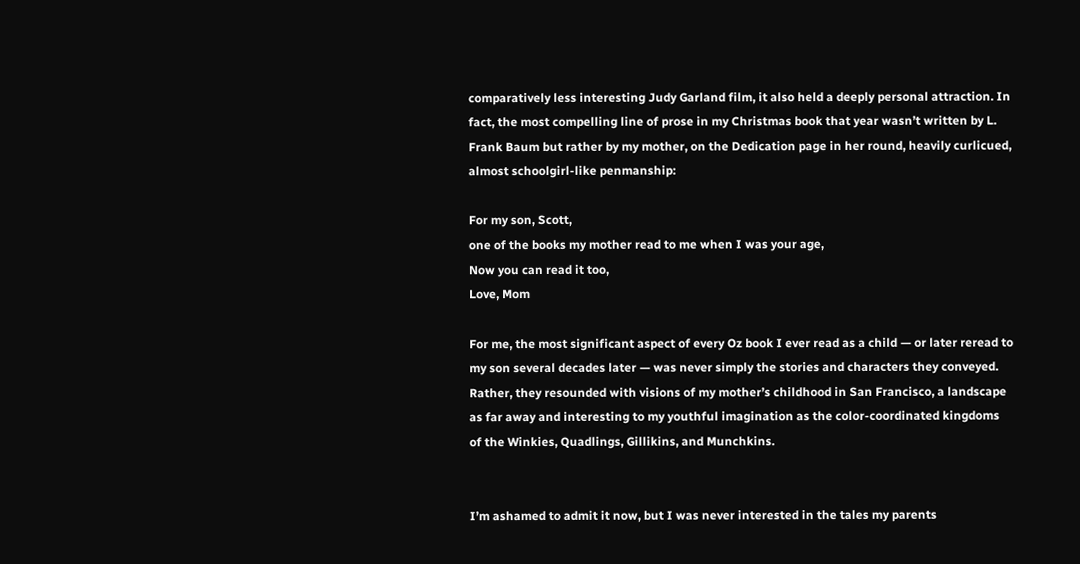comparatively less interesting Judy Garland film, it also held a deeply personal attraction. In fact, the most compelling line of prose in my Christmas book that year wasn’t written by L. Frank Baum but rather by my mother, on the Dedication page in her round, heavily curlicued, almost schoolgirl-like penmanship:

For my son, Scott,
one of the books my mother read to me when I was your age,
Now you can read it too,
Love, Mom

For me, the most significant aspect of every Oz book I ever read as a child — or later reread to my son several decades later — was never simply the stories and characters they conveyed. Rather, they resounded with visions of my mother’s childhood in San Francisco, a landscape as far away and interesting to my youthful imagination as the color-coordinated kingdoms of the Winkies, Quadlings, Gillikins, and Munchkins.


I’m ashamed to admit it now, but I was never interested in the tales my parents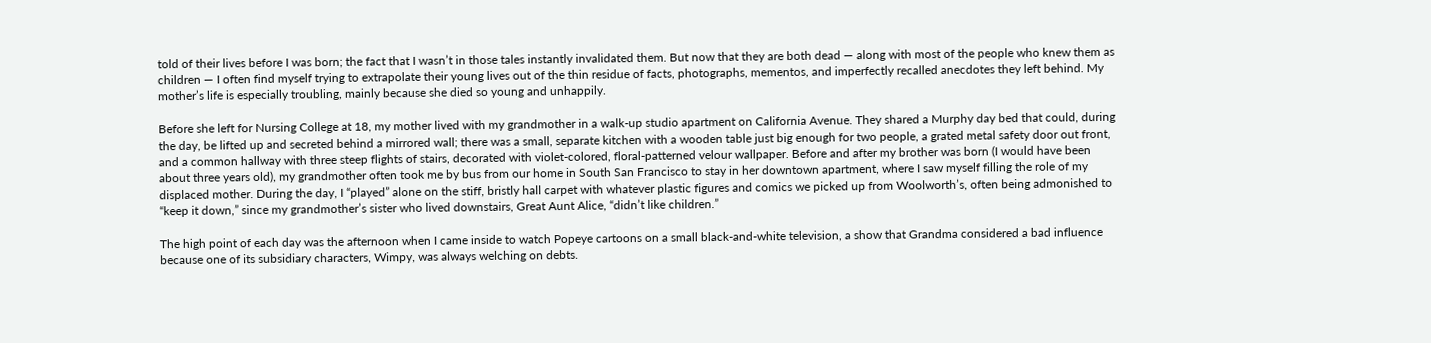told of their lives before I was born; the fact that I wasn’t in those tales instantly invalidated them. But now that they are both dead — along with most of the people who knew them as children — I often find myself trying to extrapolate their young lives out of the thin residue of facts, photographs, mementos, and imperfectly recalled anecdotes they left behind. My mother’s life is especially troubling, mainly because she died so young and unhappily.

Before she left for Nursing College at 18, my mother lived with my grandmother in a walk-up studio apartment on California Avenue. They shared a Murphy day bed that could, during the day, be lifted up and secreted behind a mirrored wall; there was a small, separate kitchen with a wooden table just big enough for two people, a grated metal safety door out front, and a common hallway with three steep flights of stairs, decorated with violet-colored, floral-patterned velour wallpaper. Before and after my brother was born (I would have been about three years old), my grandmother often took me by bus from our home in South San Francisco to stay in her downtown apartment, where I saw myself filling the role of my displaced mother. During the day, I “played” alone on the stiff, bristly hall carpet with whatever plastic figures and comics we picked up from Woolworth’s, often being admonished to “keep it down,” since my grandmother’s sister who lived downstairs, Great Aunt Alice, “didn’t like children.”

The high point of each day was the afternoon when I came inside to watch Popeye cartoons on a small black-and-white television, a show that Grandma considered a bad influence because one of its subsidiary characters, Wimpy, was always welching on debts.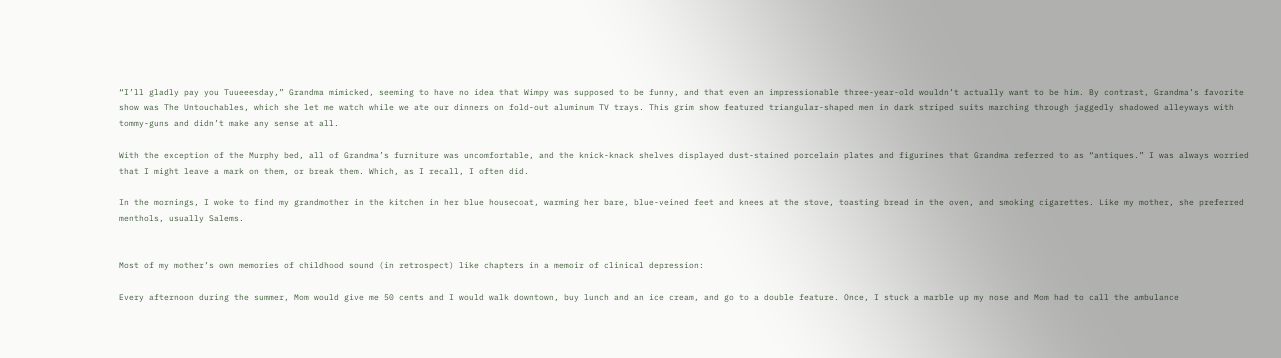“I’ll gladly pay you Tuueeesday,” Grandma mimicked, seeming to have no idea that Wimpy was supposed to be funny, and that even an impressionable three-year-old wouldn’t actually want to be him. By contrast, Grandma’s favorite show was The Untouchables, which she let me watch while we ate our dinners on fold-out aluminum TV trays. This grim show featured triangular-shaped men in dark striped suits marching through jaggedly shadowed alleyways with tommy-guns and didn’t make any sense at all.

With the exception of the Murphy bed, all of Grandma’s furniture was uncomfortable, and the knick-knack shelves displayed dust-stained porcelain plates and figurines that Grandma referred to as “antiques.” I was always worried that I might leave a mark on them, or break them. Which, as I recall, I often did.

In the mornings, I woke to find my grandmother in the kitchen in her blue housecoat, warming her bare, blue-veined feet and knees at the stove, toasting bread in the oven, and smoking cigarettes. Like my mother, she preferred menthols, usually Salems.


Most of my mother’s own memories of childhood sound (in retrospect) like chapters in a memoir of clinical depression:

Every afternoon during the summer, Mom would give me 50 cents and I would walk downtown, buy lunch and an ice cream, and go to a double feature. Once, I stuck a marble up my nose and Mom had to call the ambulance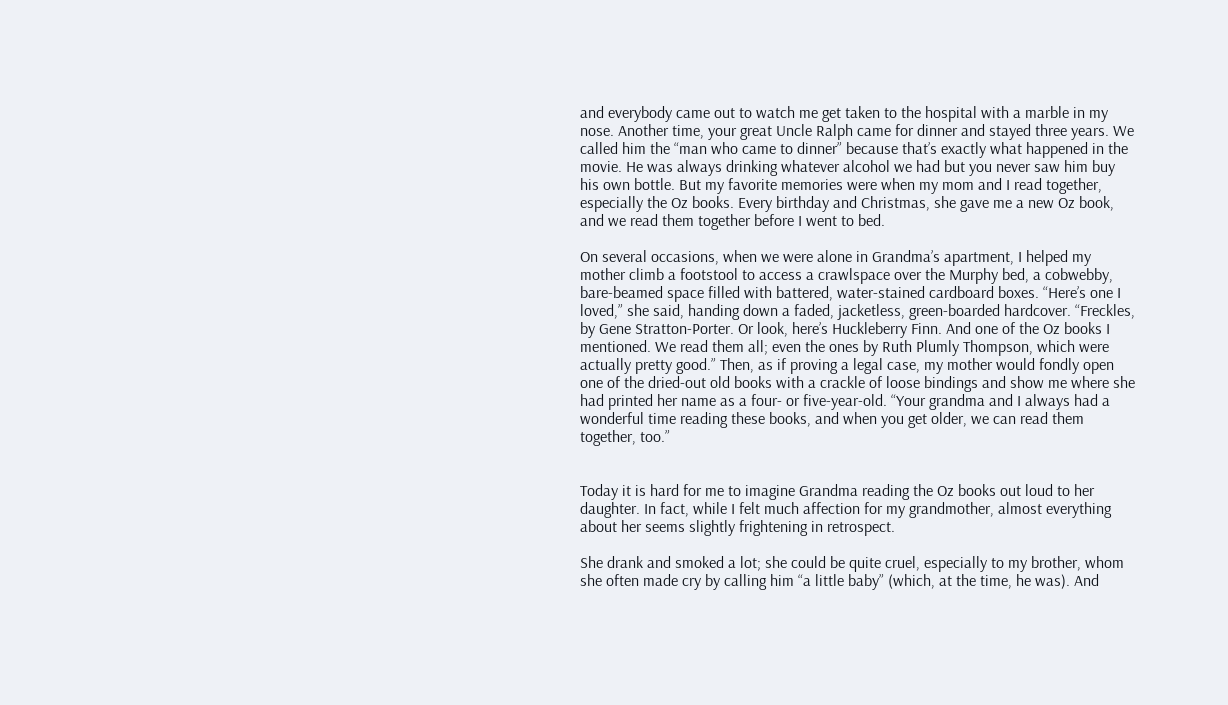and everybody came out to watch me get taken to the hospital with a marble in my nose. Another time, your great Uncle Ralph came for dinner and stayed three years. We called him the “man who came to dinner” because that’s exactly what happened in the movie. He was always drinking whatever alcohol we had but you never saw him buy his own bottle. But my favorite memories were when my mom and I read together, especially the Oz books. Every birthday and Christmas, she gave me a new Oz book, and we read them together before I went to bed.

On several occasions, when we were alone in Grandma’s apartment, I helped my mother climb a footstool to access a crawlspace over the Murphy bed, a cobwebby, bare-beamed space filled with battered, water-stained cardboard boxes. “Here’s one I loved,” she said, handing down a faded, jacketless, green-boarded hardcover. “Freckles, by Gene Stratton-Porter. Or look, here’s Huckleberry Finn. And one of the Oz books I mentioned. We read them all; even the ones by Ruth Plumly Thompson, which were actually pretty good.” Then, as if proving a legal case, my mother would fondly open one of the dried-out old books with a crackle of loose bindings and show me where she had printed her name as a four- or five-year-old. “Your grandma and I always had a wonderful time reading these books, and when you get older, we can read them together, too.”


Today it is hard for me to imagine Grandma reading the Oz books out loud to her daughter. In fact, while I felt much affection for my grandmother, almost everything about her seems slightly frightening in retrospect.

She drank and smoked a lot; she could be quite cruel, especially to my brother, whom she often made cry by calling him “a little baby” (which, at the time, he was). And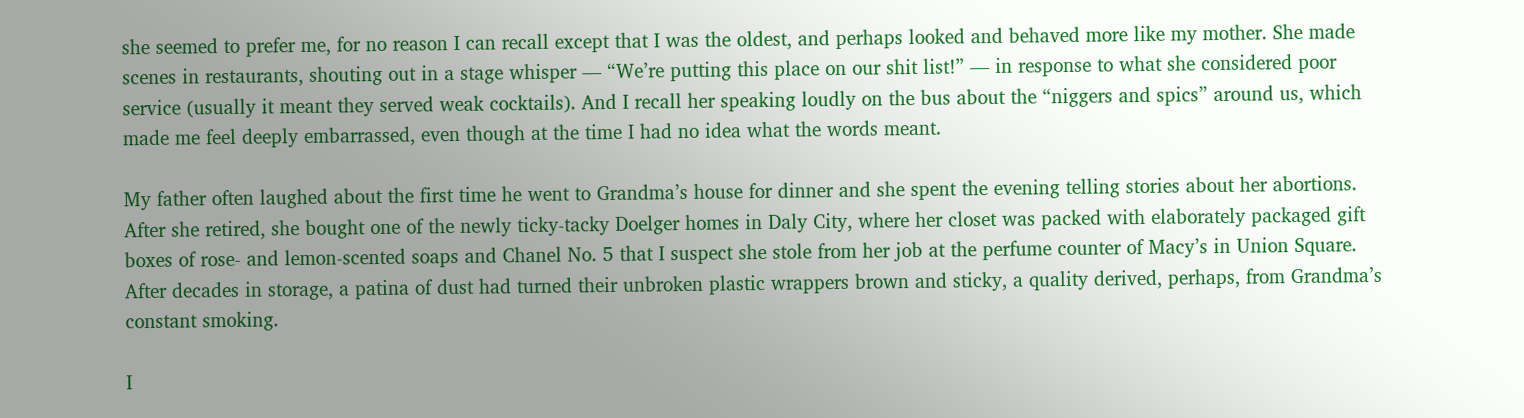she seemed to prefer me, for no reason I can recall except that I was the oldest, and perhaps looked and behaved more like my mother. She made scenes in restaurants, shouting out in a stage whisper — “We’re putting this place on our shit list!” — in response to what she considered poor service (usually it meant they served weak cocktails). And I recall her speaking loudly on the bus about the “niggers and spics” around us, which made me feel deeply embarrassed, even though at the time I had no idea what the words meant.

My father often laughed about the first time he went to Grandma’s house for dinner and she spent the evening telling stories about her abortions. After she retired, she bought one of the newly ticky-tacky Doelger homes in Daly City, where her closet was packed with elaborately packaged gift boxes of rose- and lemon-scented soaps and Chanel No. 5 that I suspect she stole from her job at the perfume counter of Macy’s in Union Square. After decades in storage, a patina of dust had turned their unbroken plastic wrappers brown and sticky, a quality derived, perhaps, from Grandma’s constant smoking.

I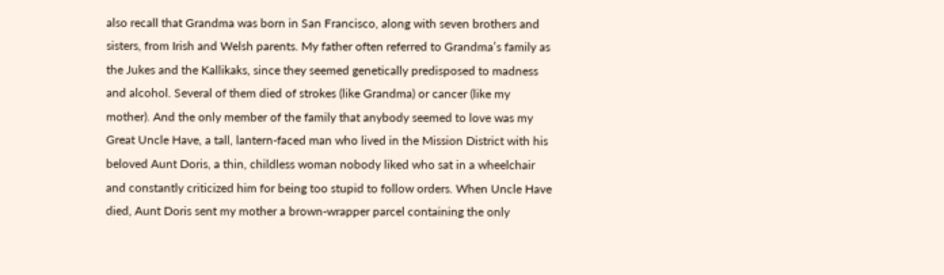also recall that Grandma was born in San Francisco, along with seven brothers and sisters, from Irish and Welsh parents. My father often referred to Grandma’s family as the Jukes and the Kallikaks, since they seemed genetically predisposed to madness and alcohol. Several of them died of strokes (like Grandma) or cancer (like my mother). And the only member of the family that anybody seemed to love was my Great Uncle Have, a tall, lantern-faced man who lived in the Mission District with his beloved Aunt Doris, a thin, childless woman nobody liked who sat in a wheelchair and constantly criticized him for being too stupid to follow orders. When Uncle Have died, Aunt Doris sent my mother a brown-wrapper parcel containing the only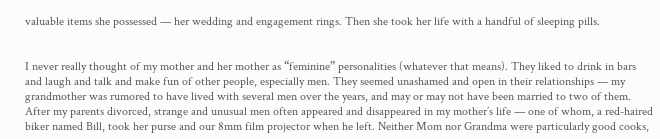valuable items she possessed — her wedding and engagement rings. Then she took her life with a handful of sleeping pills.


I never really thought of my mother and her mother as “feminine” personalities (whatever that means). They liked to drink in bars and laugh and talk and make fun of other people, especially men. They seemed unashamed and open in their relationships — my grandmother was rumored to have lived with several men over the years, and may or may not have been married to two of them. After my parents divorced, strange and unusual men often appeared and disappeared in my mother’s life — one of whom, a red-haired biker named Bill, took her purse and our 8mm film projector when he left. Neither Mom nor Grandma were particularly good cooks,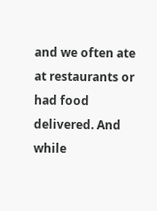and we often ate at restaurants or had food delivered. And while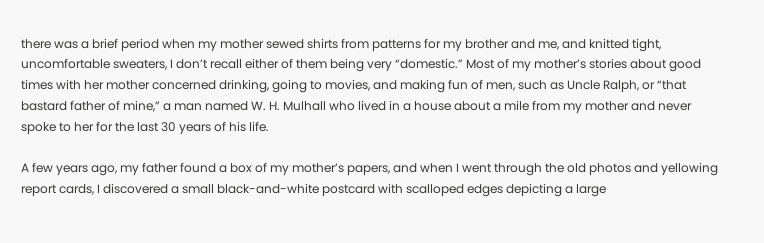there was a brief period when my mother sewed shirts from patterns for my brother and me, and knitted tight, uncomfortable sweaters, I don’t recall either of them being very “domestic.” Most of my mother’s stories about good times with her mother concerned drinking, going to movies, and making fun of men, such as Uncle Ralph, or “that bastard father of mine,” a man named W. H. Mulhall who lived in a house about a mile from my mother and never spoke to her for the last 30 years of his life.

A few years ago, my father found a box of my mother’s papers, and when I went through the old photos and yellowing report cards, I discovered a small black-and-white postcard with scalloped edges depicting a large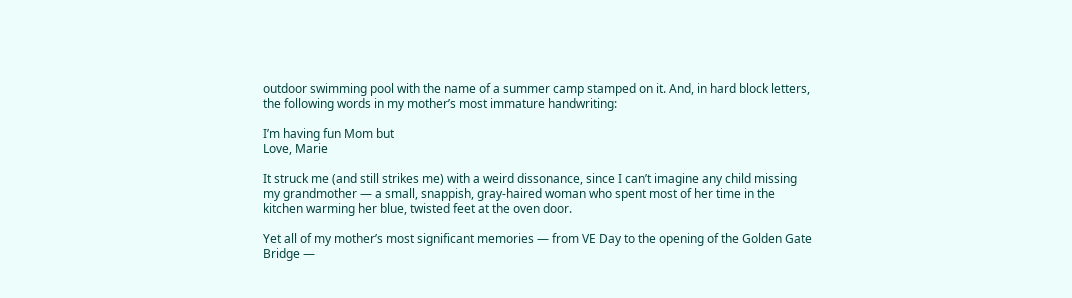outdoor swimming pool with the name of a summer camp stamped on it. And, in hard block letters, the following words in my mother’s most immature handwriting:

I’m having fun Mom but
Love, Marie

It struck me (and still strikes me) with a weird dissonance, since I can’t imagine any child missing my grandmother — a small, snappish, gray-haired woman who spent most of her time in the kitchen warming her blue, twisted feet at the oven door.

Yet all of my mother’s most significant memories — from VE Day to the opening of the Golden Gate Bridge —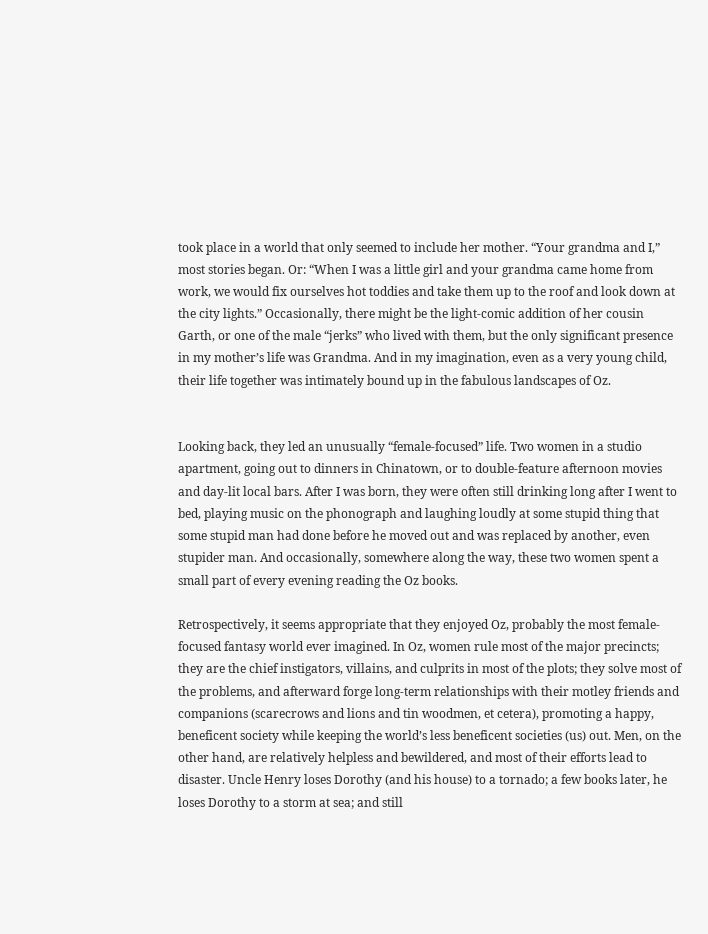took place in a world that only seemed to include her mother. “Your grandma and I,” most stories began. Or: “When I was a little girl and your grandma came home from work, we would fix ourselves hot toddies and take them up to the roof and look down at the city lights.” Occasionally, there might be the light-comic addition of her cousin Garth, or one of the male “jerks” who lived with them, but the only significant presence in my mother’s life was Grandma. And in my imagination, even as a very young child, their life together was intimately bound up in the fabulous landscapes of Oz.


Looking back, they led an unusually “female-focused” life. Two women in a studio apartment, going out to dinners in Chinatown, or to double-feature afternoon movies and day-lit local bars. After I was born, they were often still drinking long after I went to bed, playing music on the phonograph and laughing loudly at some stupid thing that some stupid man had done before he moved out and was replaced by another, even stupider man. And occasionally, somewhere along the way, these two women spent a small part of every evening reading the Oz books.

Retrospectively, it seems appropriate that they enjoyed Oz, probably the most female-focused fantasy world ever imagined. In Oz, women rule most of the major precincts; they are the chief instigators, villains, and culprits in most of the plots; they solve most of the problems, and afterward forge long-term relationships with their motley friends and companions (scarecrows and lions and tin woodmen, et cetera), promoting a happy, beneficent society while keeping the world’s less beneficent societies (us) out. Men, on the other hand, are relatively helpless and bewildered, and most of their efforts lead to disaster. Uncle Henry loses Dorothy (and his house) to a tornado; a few books later, he loses Dorothy to a storm at sea; and still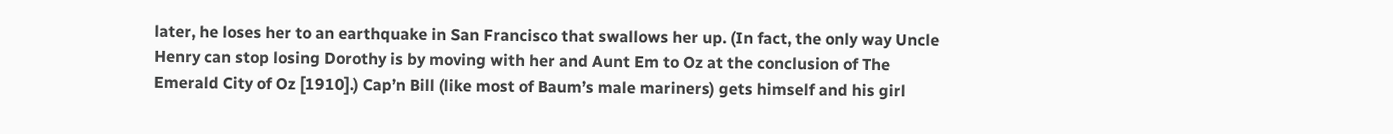later, he loses her to an earthquake in San Francisco that swallows her up. (In fact, the only way Uncle Henry can stop losing Dorothy is by moving with her and Aunt Em to Oz at the conclusion of The Emerald City of Oz [1910].) Cap’n Bill (like most of Baum’s male mariners) gets himself and his girl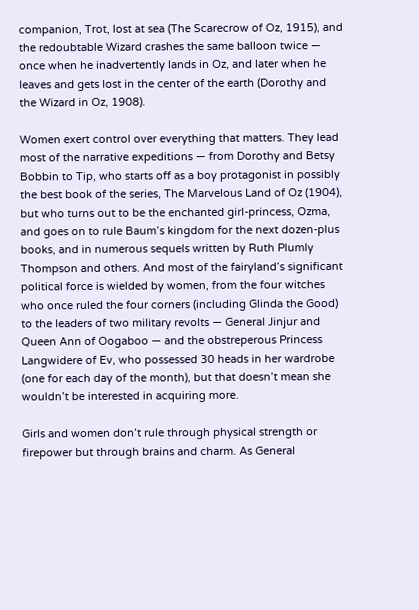companion, Trot, lost at sea (The Scarecrow of Oz, 1915), and the redoubtable Wizard crashes the same balloon twice — once when he inadvertently lands in Oz, and later when he leaves and gets lost in the center of the earth (Dorothy and the Wizard in Oz, 1908).

Women exert control over everything that matters. They lead most of the narrative expeditions — from Dorothy and Betsy Bobbin to Tip, who starts off as a boy protagonist in possibly the best book of the series, The Marvelous Land of Oz (1904), but who turns out to be the enchanted girl-princess, Ozma, and goes on to rule Baum’s kingdom for the next dozen-plus books, and in numerous sequels written by Ruth Plumly Thompson and others. And most of the fairyland’s significant political force is wielded by women, from the four witches who once ruled the four corners (including Glinda the Good) to the leaders of two military revolts — General Jinjur and Queen Ann of Oogaboo — and the obstreperous Princess Langwidere of Ev, who possessed 30 heads in her wardrobe (one for each day of the month), but that doesn’t mean she wouldn’t be interested in acquiring more.

Girls and women don’t rule through physical strength or firepower but through brains and charm. As General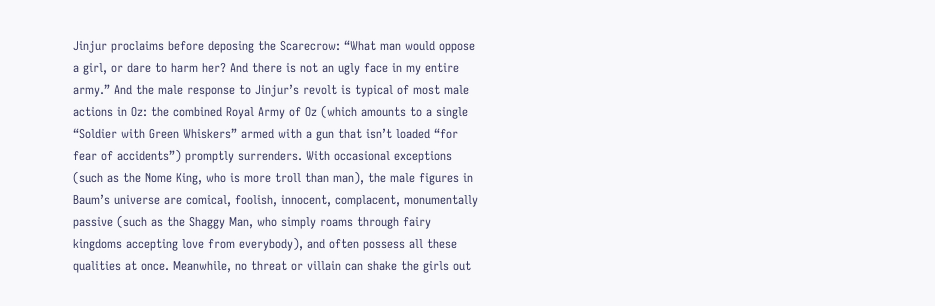Jinjur proclaims before deposing the Scarecrow: “What man would oppose a girl, or dare to harm her? And there is not an ugly face in my entire army.” And the male response to Jinjur’s revolt is typical of most male actions in Oz: the combined Royal Army of Oz (which amounts to a single “Soldier with Green Whiskers” armed with a gun that isn’t loaded “for fear of accidents”) promptly surrenders. With occasional exceptions (such as the Nome King, who is more troll than man), the male figures in Baum’s universe are comical, foolish, innocent, complacent, monumentally passive (such as the Shaggy Man, who simply roams through fairy kingdoms accepting love from everybody), and often possess all these qualities at once. Meanwhile, no threat or villain can shake the girls out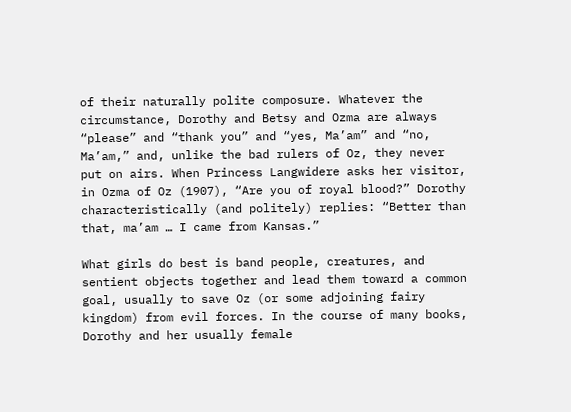of their naturally polite composure. Whatever the circumstance, Dorothy and Betsy and Ozma are always “please” and “thank you” and “yes, Ma’am” and “no, Ma’am,” and, unlike the bad rulers of Oz, they never put on airs. When Princess Langwidere asks her visitor, in Ozma of Oz (1907), “Are you of royal blood?” Dorothy characteristically (and politely) replies: “Better than that, ma’am … I came from Kansas.”

What girls do best is band people, creatures, and sentient objects together and lead them toward a common goal, usually to save Oz (or some adjoining fairy kingdom) from evil forces. In the course of many books, Dorothy and her usually female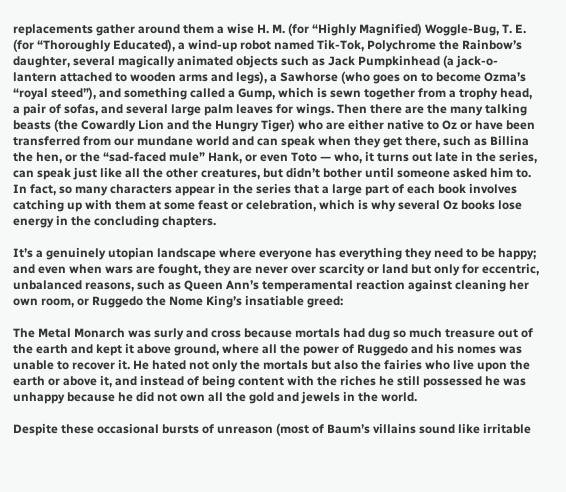replacements gather around them a wise H. M. (for “Highly Magnified) Woggle-Bug, T. E. (for “Thoroughly Educated), a wind-up robot named Tik-Tok, Polychrome the Rainbow’s daughter, several magically animated objects such as Jack Pumpkinhead (a jack-o-lantern attached to wooden arms and legs), a Sawhorse (who goes on to become Ozma’s “royal steed”), and something called a Gump, which is sewn together from a trophy head, a pair of sofas, and several large palm leaves for wings. Then there are the many talking beasts (the Cowardly Lion and the Hungry Tiger) who are either native to Oz or have been transferred from our mundane world and can speak when they get there, such as Billina the hen, or the “sad-faced mule” Hank, or even Toto — who, it turns out late in the series, can speak just like all the other creatures, but didn’t bother until someone asked him to. In fact, so many characters appear in the series that a large part of each book involves catching up with them at some feast or celebration, which is why several Oz books lose energy in the concluding chapters.

It’s a genuinely utopian landscape where everyone has everything they need to be happy; and even when wars are fought, they are never over scarcity or land but only for eccentric, unbalanced reasons, such as Queen Ann’s temperamental reaction against cleaning her own room, or Ruggedo the Nome King’s insatiable greed:

The Metal Monarch was surly and cross because mortals had dug so much treasure out of the earth and kept it above ground, where all the power of Ruggedo and his nomes was unable to recover it. He hated not only the mortals but also the fairies who live upon the earth or above it, and instead of being content with the riches he still possessed he was unhappy because he did not own all the gold and jewels in the world.

Despite these occasional bursts of unreason (most of Baum’s villains sound like irritable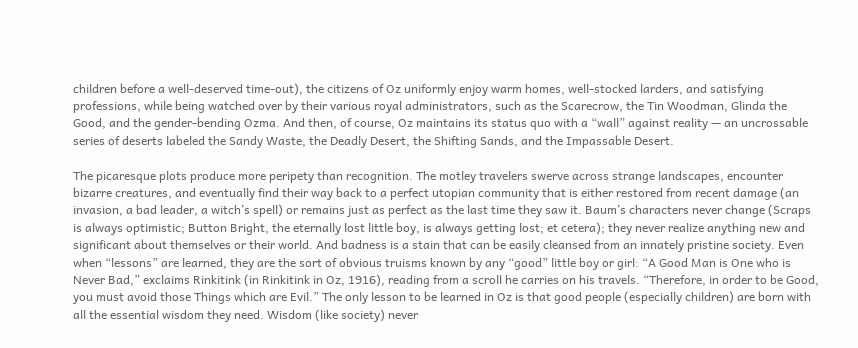children before a well-deserved time-out), the citizens of Oz uniformly enjoy warm homes, well-stocked larders, and satisfying professions, while being watched over by their various royal administrators, such as the Scarecrow, the Tin Woodman, Glinda the Good, and the gender-bending Ozma. And then, of course, Oz maintains its status quo with a “wall” against reality — an uncrossable series of deserts labeled the Sandy Waste, the Deadly Desert, the Shifting Sands, and the Impassable Desert.

The picaresque plots produce more peripety than recognition. The motley travelers swerve across strange landscapes, encounter bizarre creatures, and eventually find their way back to a perfect utopian community that is either restored from recent damage (an invasion, a bad leader, a witch’s spell) or remains just as perfect as the last time they saw it. Baum’s characters never change (Scraps is always optimistic; Button Bright, the eternally lost little boy, is always getting lost; et cetera); they never realize anything new and significant about themselves or their world. And badness is a stain that can be easily cleansed from an innately pristine society. Even when “lessons” are learned, they are the sort of obvious truisms known by any “good” little boy or girl: “A Good Man is One who is Never Bad,” exclaims Rinkitink (in Rinkitink in Oz, 1916), reading from a scroll he carries on his travels. “Therefore, in order to be Good, you must avoid those Things which are Evil.” The only lesson to be learned in Oz is that good people (especially children) are born with all the essential wisdom they need. Wisdom (like society) never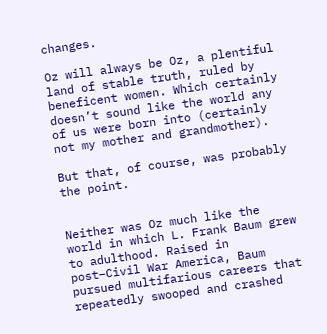changes.

Oz will always be Oz, a plentiful land of stable truth, ruled by beneficent women. Which certainly doesn’t sound like the world any of us were born into (certainly not my mother and grandmother).

But that, of course, was probably the point.


Neither was Oz much like the world in which L. Frank Baum grew to adulthood. Raised in post–Civil War America, Baum pursued multifarious careers that repeatedly swooped and crashed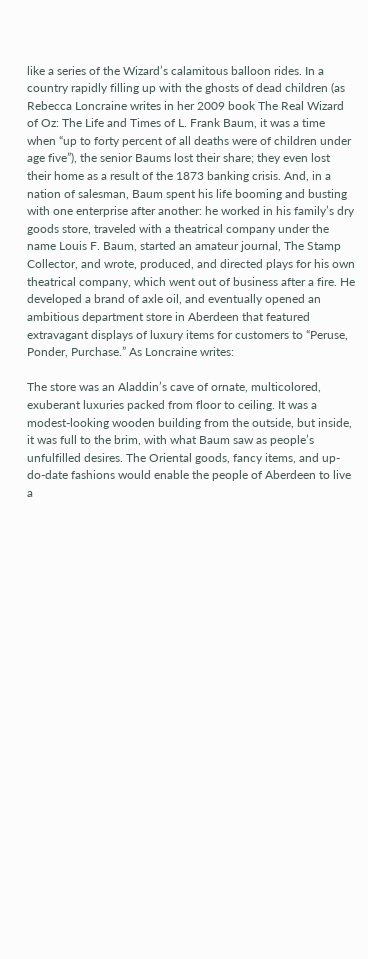like a series of the Wizard’s calamitous balloon rides. In a country rapidly filling up with the ghosts of dead children (as Rebecca Loncraine writes in her 2009 book The Real Wizard of Oz: The Life and Times of L. Frank Baum, it was a time when “up to forty percent of all deaths were of children under age five”), the senior Baums lost their share; they even lost their home as a result of the 1873 banking crisis. And, in a nation of salesman, Baum spent his life booming and busting with one enterprise after another: he worked in his family’s dry goods store, traveled with a theatrical company under the name Louis F. Baum, started an amateur journal, The Stamp Collector, and wrote, produced, and directed plays for his own theatrical company, which went out of business after a fire. He developed a brand of axle oil, and eventually opened an ambitious department store in Aberdeen that featured extravagant displays of luxury items for customers to “Peruse, Ponder, Purchase.” As Loncraine writes:

The store was an Aladdin’s cave of ornate, multicolored, exuberant luxuries packed from floor to ceiling. It was a modest-looking wooden building from the outside, but inside, it was full to the brim, with what Baum saw as people’s unfulfilled desires. The Oriental goods, fancy items, and up-do-date fashions would enable the people of Aberdeen to live a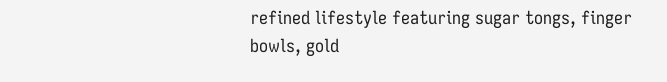refined lifestyle featuring sugar tongs, finger bowls, gold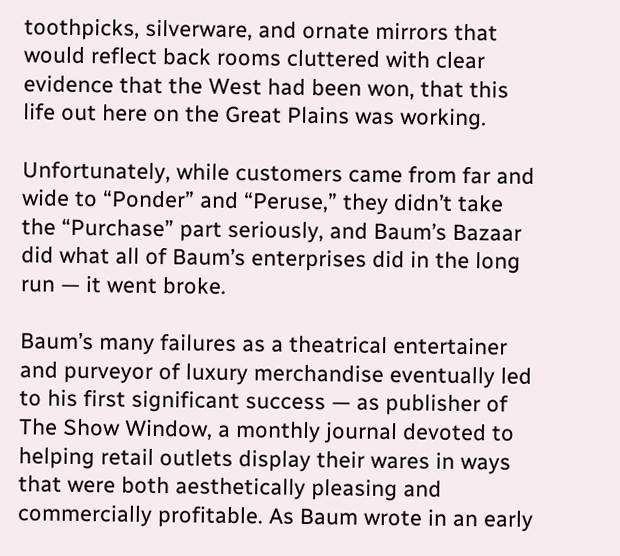toothpicks, silverware, and ornate mirrors that would reflect back rooms cluttered with clear evidence that the West had been won, that this life out here on the Great Plains was working.

Unfortunately, while customers came from far and wide to “Ponder” and “Peruse,” they didn’t take the “Purchase” part seriously, and Baum’s Bazaar did what all of Baum’s enterprises did in the long run — it went broke.

Baum’s many failures as a theatrical entertainer and purveyor of luxury merchandise eventually led to his first significant success — as publisher of The Show Window, a monthly journal devoted to helping retail outlets display their wares in ways that were both aesthetically pleasing and commercially profitable. As Baum wrote in an early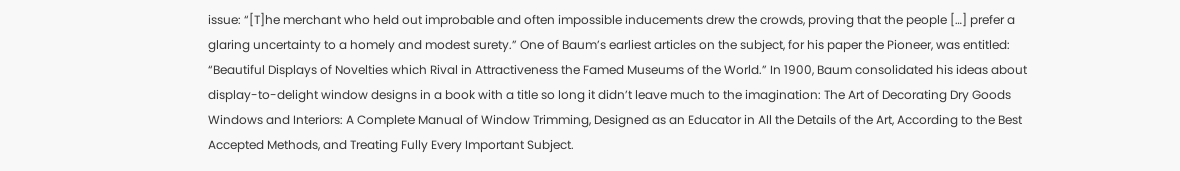issue: “[T]he merchant who held out improbable and often impossible inducements drew the crowds, proving that the people […] prefer a glaring uncertainty to a homely and modest surety.” One of Baum’s earliest articles on the subject, for his paper the Pioneer, was entitled: “Beautiful Displays of Novelties which Rival in Attractiveness the Famed Museums of the World.” In 1900, Baum consolidated his ideas about display-to-delight window designs in a book with a title so long it didn’t leave much to the imagination: The Art of Decorating Dry Goods Windows and Interiors: A Complete Manual of Window Trimming, Designed as an Educator in All the Details of the Art, According to the Best Accepted Methods, and Treating Fully Every Important Subject.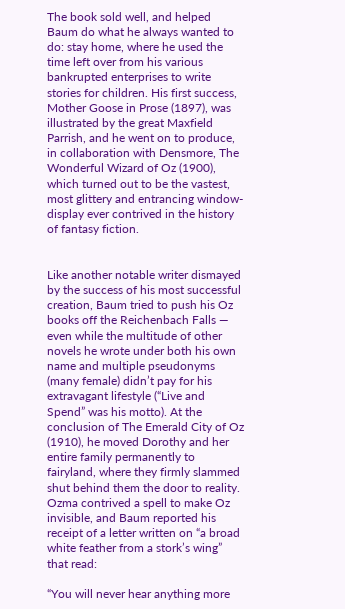The book sold well, and helped Baum do what he always wanted to do: stay home, where he used the time left over from his various bankrupted enterprises to write stories for children. His first success, Mother Goose in Prose (1897), was illustrated by the great Maxfield Parrish, and he went on to produce, in collaboration with Densmore, The Wonderful Wizard of Oz (1900), which turned out to be the vastest, most glittery and entrancing window-display ever contrived in the history of fantasy fiction.


Like another notable writer dismayed by the success of his most successful creation, Baum tried to push his Oz books off the Reichenbach Falls — even while the multitude of other novels he wrote under both his own name and multiple pseudonyms (many female) didn’t pay for his extravagant lifestyle (“Live and Spend” was his motto). At the conclusion of The Emerald City of Oz (1910), he moved Dorothy and her entire family permanently to fairyland, where they firmly slammed shut behind them the door to reality. Ozma contrived a spell to make Oz invisible, and Baum reported his receipt of a letter written on “a broad white feather from a stork’s wing” that read:

“You will never hear anything more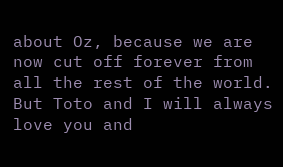about Oz, because we are now cut off forever from all the rest of the world. But Toto and I will always love you and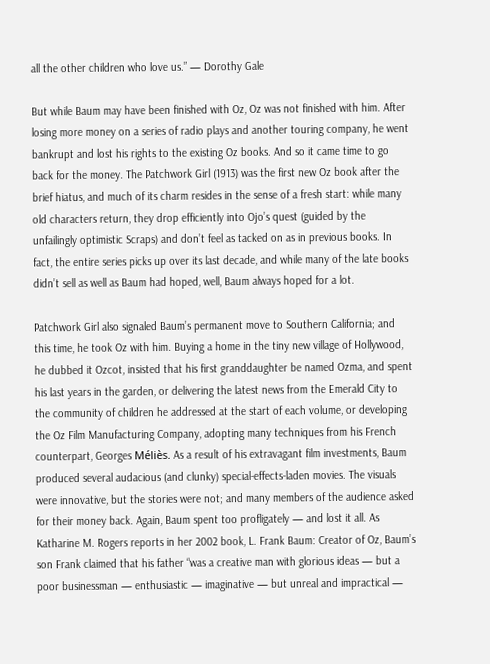all the other children who love us.” — Dorothy Gale

But while Baum may have been finished with Oz, Oz was not finished with him. After losing more money on a series of radio plays and another touring company, he went bankrupt and lost his rights to the existing Oz books. And so it came time to go back for the money. The Patchwork Girl (1913) was the first new Oz book after the brief hiatus, and much of its charm resides in the sense of a fresh start: while many old characters return, they drop efficiently into Ojo’s quest (guided by the unfailingly optimistic Scraps) and don’t feel as tacked on as in previous books. In fact, the entire series picks up over its last decade, and while many of the late books didn’t sell as well as Baum had hoped, well, Baum always hoped for a lot.

Patchwork Girl also signaled Baum’s permanent move to Southern California; and this time, he took Oz with him. Buying a home in the tiny new village of Hollywood, he dubbed it Ozcot, insisted that his first granddaughter be named Ozma, and spent his last years in the garden, or delivering the latest news from the Emerald City to the community of children he addressed at the start of each volume, or developing the Oz Film Manufacturing Company, adopting many techniques from his French counterpart, Georges Méliès. As a result of his extravagant film investments, Baum produced several audacious (and clunky) special-effects-laden movies. The visuals were innovative, but the stories were not; and many members of the audience asked for their money back. Again, Baum spent too profligately — and lost it all. As Katharine M. Rogers reports in her 2002 book, L. Frank Baum: Creator of Oz, Baum’s son Frank claimed that his father “was a creative man with glorious ideas — but a poor businessman — enthusiastic — imaginative — but unreal and impractical —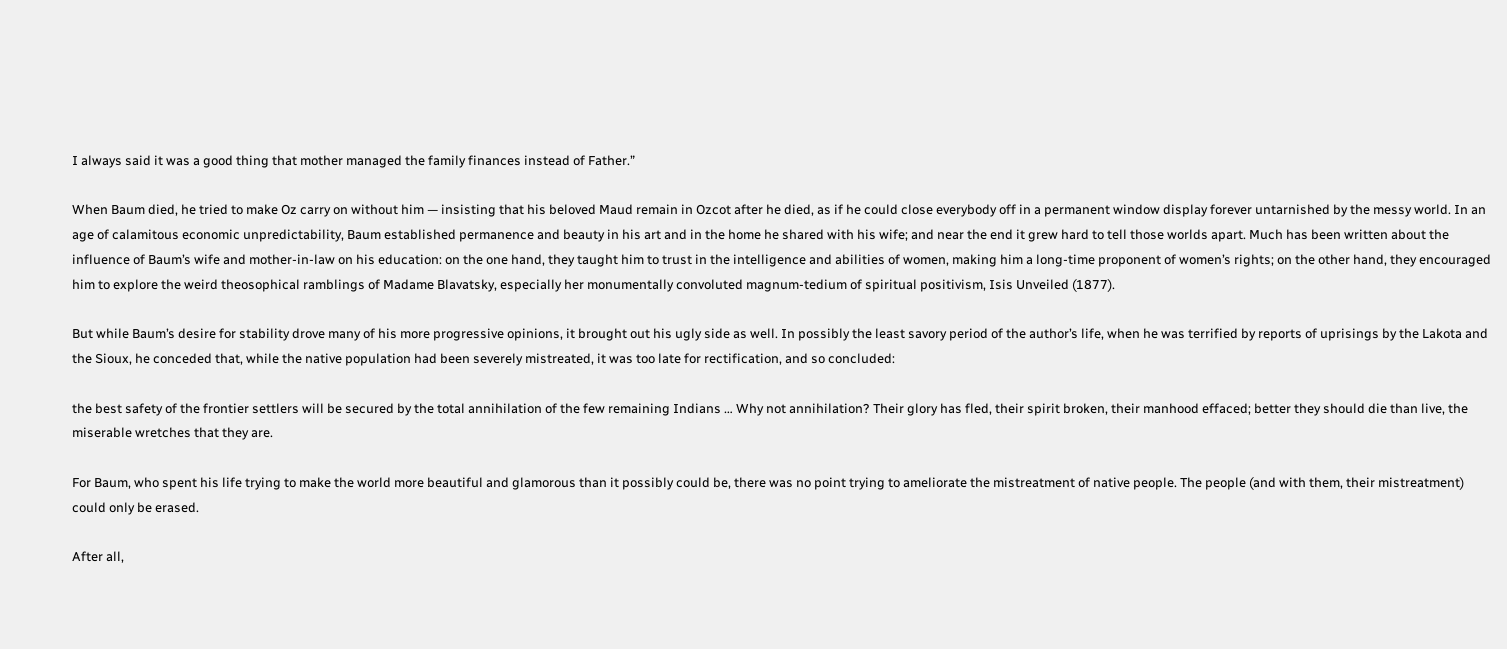I always said it was a good thing that mother managed the family finances instead of Father.”

When Baum died, he tried to make Oz carry on without him — insisting that his beloved Maud remain in Ozcot after he died, as if he could close everybody off in a permanent window display forever untarnished by the messy world. In an age of calamitous economic unpredictability, Baum established permanence and beauty in his art and in the home he shared with his wife; and near the end it grew hard to tell those worlds apart. Much has been written about the influence of Baum’s wife and mother-in-law on his education: on the one hand, they taught him to trust in the intelligence and abilities of women, making him a long-time proponent of women’s rights; on the other hand, they encouraged him to explore the weird theosophical ramblings of Madame Blavatsky, especially her monumentally convoluted magnum-tedium of spiritual positivism, Isis Unveiled (1877).

But while Baum’s desire for stability drove many of his more progressive opinions, it brought out his ugly side as well. In possibly the least savory period of the author’s life, when he was terrified by reports of uprisings by the Lakota and the Sioux, he conceded that, while the native population had been severely mistreated, it was too late for rectification, and so concluded:

the best safety of the frontier settlers will be secured by the total annihilation of the few remaining Indians … Why not annihilation? Their glory has fled, their spirit broken, their manhood effaced; better they should die than live, the miserable wretches that they are.

For Baum, who spent his life trying to make the world more beautiful and glamorous than it possibly could be, there was no point trying to ameliorate the mistreatment of native people. The people (and with them, their mistreatment) could only be erased.

After all,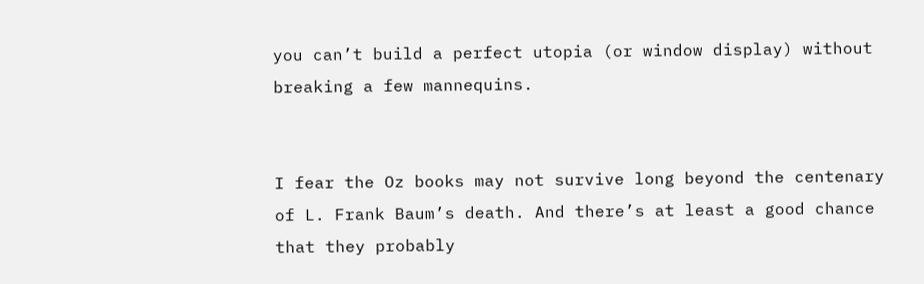you can’t build a perfect utopia (or window display) without breaking a few mannequins.


I fear the Oz books may not survive long beyond the centenary of L. Frank Baum’s death. And there’s at least a good chance that they probably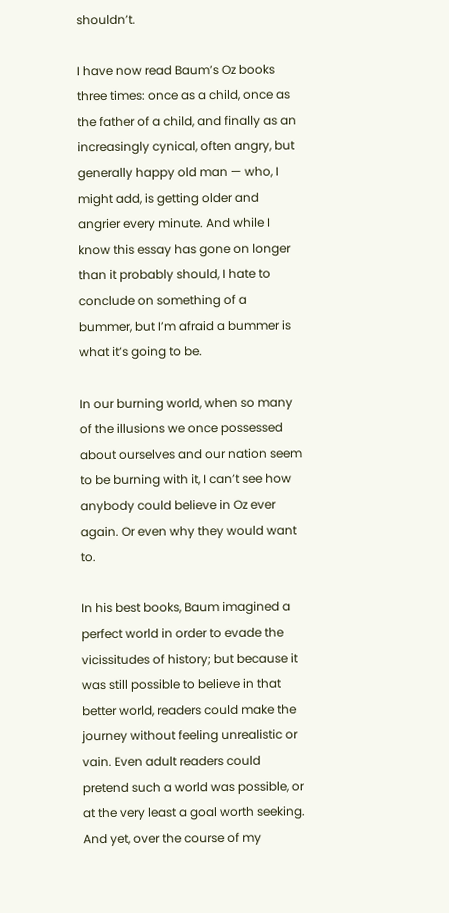shouldn’t.

I have now read Baum’s Oz books three times: once as a child, once as the father of a child, and finally as an increasingly cynical, often angry, but generally happy old man — who, I might add, is getting older and angrier every minute. And while I know this essay has gone on longer than it probably should, I hate to conclude on something of a bummer, but I’m afraid a bummer is what it’s going to be.

In our burning world, when so many of the illusions we once possessed about ourselves and our nation seem to be burning with it, I can’t see how anybody could believe in Oz ever again. Or even why they would want to.

In his best books, Baum imagined a perfect world in order to evade the vicissitudes of history; but because it was still possible to believe in that better world, readers could make the journey without feeling unrealistic or vain. Even adult readers could pretend such a world was possible, or at the very least a goal worth seeking. And yet, over the course of my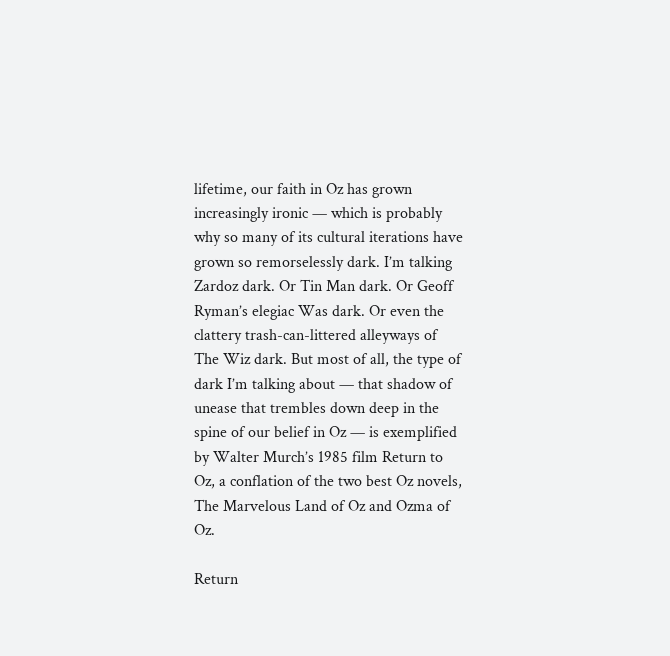lifetime, our faith in Oz has grown increasingly ironic — which is probably why so many of its cultural iterations have grown so remorselessly dark. I’m talking Zardoz dark. Or Tin Man dark. Or Geoff Ryman’s elegiac Was dark. Or even the clattery trash-can-littered alleyways of The Wiz dark. But most of all, the type of dark I’m talking about — that shadow of unease that trembles down deep in the spine of our belief in Oz — is exemplified by Walter Murch’s 1985 film Return to Oz, a conflation of the two best Oz novels, The Marvelous Land of Oz and Ozma of Oz.

Return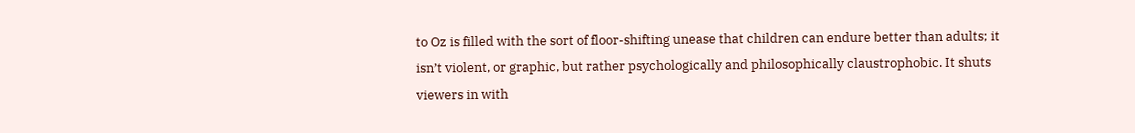to Oz is filled with the sort of floor-shifting unease that children can endure better than adults; it isn’t violent, or graphic, but rather psychologically and philosophically claustrophobic. It shuts viewers in with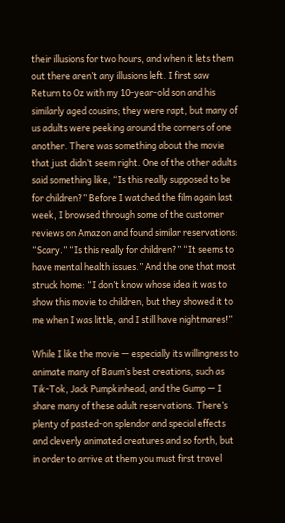their illusions for two hours, and when it lets them out there aren’t any illusions left. I first saw Return to Oz with my 10-year-old son and his similarly aged cousins; they were rapt, but many of us adults were peeking around the corners of one another. There was something about the movie that just didn’t seem right. One of the other adults said something like, “Is this really supposed to be for children?” Before I watched the film again last week, I browsed through some of the customer reviews on Amazon and found similar reservations: “Scary.” “Is this really for children?” “It seems to have mental health issues.” And the one that most struck home: “I don’t know whose idea it was to show this movie to children, but they showed it to me when I was little, and I still have nightmares!”

While I like the movie — especially its willingness to animate many of Baum’s best creations, such as Tik-Tok, Jack Pumpkinhead, and the Gump — I share many of these adult reservations. There’s plenty of pasted-on splendor and special effects and cleverly animated creatures and so forth, but in order to arrive at them you must first travel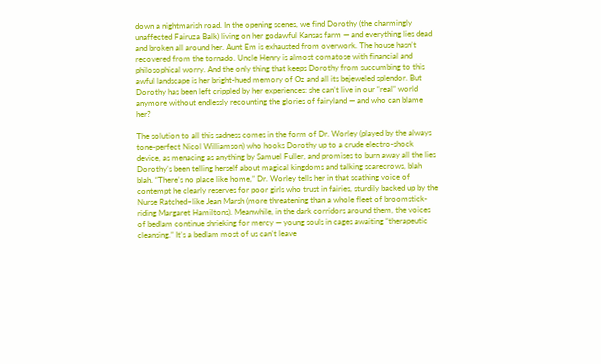down a nightmarish road. In the opening scenes, we find Dorothy (the charmingly unaffected Fairuza Balk) living on her godawful Kansas farm — and everything lies dead and broken all around her. Aunt Em is exhausted from overwork. The house hasn’t recovered from the tornado. Uncle Henry is almost comatose with financial and philosophical worry. And the only thing that keeps Dorothy from succumbing to this awful landscape is her bright-hued memory of Oz and all its bejeweled splendor. But Dorothy has been left crippled by her experiences: she can’t live in our “real” world anymore without endlessly recounting the glories of fairyland — and who can blame her?

The solution to all this sadness comes in the form of Dr. Worley (played by the always tone-perfect Nicol Williamson) who hooks Dorothy up to a crude electro-shock device, as menacing as anything by Samuel Fuller, and promises to burn away all the lies Dorothy’s been telling herself about magical kingdoms and talking scarecrows, blah blah. “There’s no place like home,” Dr. Worley tells her in that scathing voice of contempt he clearly reserves for poor girls who trust in fairies, sturdily backed up by the Nurse Ratched–like Jean Marsh (more threatening than a whole fleet of broomstick-riding Margaret Hamiltons). Meanwhile, in the dark corridors around them, the voices of bedlam continue shrieking for mercy — young souls in cages awaiting “therapeutic cleansing.” It’s a bedlam most of us can’t leave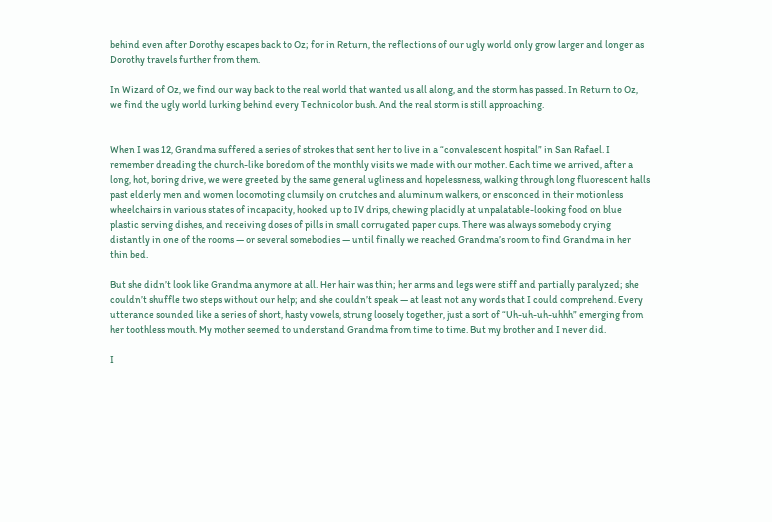behind even after Dorothy escapes back to Oz; for in Return, the reflections of our ugly world only grow larger and longer as Dorothy travels further from them.

In Wizard of Oz, we find our way back to the real world that wanted us all along, and the storm has passed. In Return to Oz, we find the ugly world lurking behind every Technicolor bush. And the real storm is still approaching.


When I was 12, Grandma suffered a series of strokes that sent her to live in a “convalescent hospital” in San Rafael. I remember dreading the church-like boredom of the monthly visits we made with our mother. Each time we arrived, after a long, hot, boring drive, we were greeted by the same general ugliness and hopelessness, walking through long fluorescent halls past elderly men and women locomoting clumsily on crutches and aluminum walkers, or ensconced in their motionless wheelchairs in various states of incapacity, hooked up to IV drips, chewing placidly at unpalatable-looking food on blue plastic serving dishes, and receiving doses of pills in small corrugated paper cups. There was always somebody crying distantly in one of the rooms — or several somebodies — until finally we reached Grandma’s room to find Grandma in her thin bed.

But she didn’t look like Grandma anymore at all. Her hair was thin; her arms and legs were stiff and partially paralyzed; she couldn’t shuffle two steps without our help; and she couldn’t speak — at least not any words that I could comprehend. Every utterance sounded like a series of short, hasty vowels, strung loosely together, just a sort of “Uh-uh-uh-uhhh” emerging from her toothless mouth. My mother seemed to understand Grandma from time to time. But my brother and I never did.

I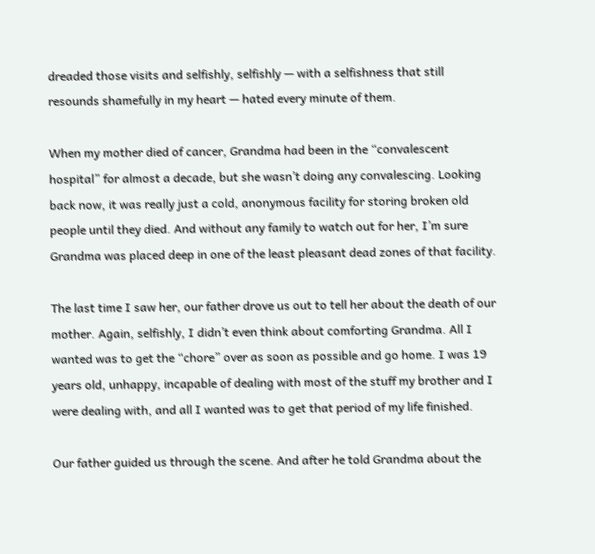dreaded those visits and selfishly, selfishly — with a selfishness that still resounds shamefully in my heart — hated every minute of them.

When my mother died of cancer, Grandma had been in the “convalescent hospital” for almost a decade, but she wasn’t doing any convalescing. Looking back now, it was really just a cold, anonymous facility for storing broken old people until they died. And without any family to watch out for her, I’m sure Grandma was placed deep in one of the least pleasant dead zones of that facility.

The last time I saw her, our father drove us out to tell her about the death of our mother. Again, selfishly, I didn’t even think about comforting Grandma. All I wanted was to get the “chore” over as soon as possible and go home. I was 19 years old, unhappy, incapable of dealing with most of the stuff my brother and I were dealing with, and all I wanted was to get that period of my life finished.

Our father guided us through the scene. And after he told Grandma about the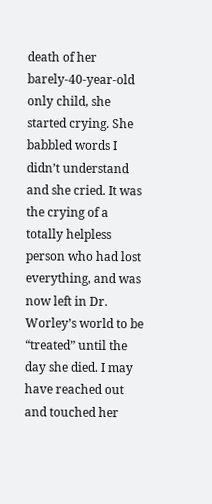death of her barely-40-year-old only child, she started crying. She babbled words I didn’t understand and she cried. It was the crying of a totally helpless person who had lost everything, and was now left in Dr. Worley’s world to be “treated” until the day she died. I may have reached out and touched her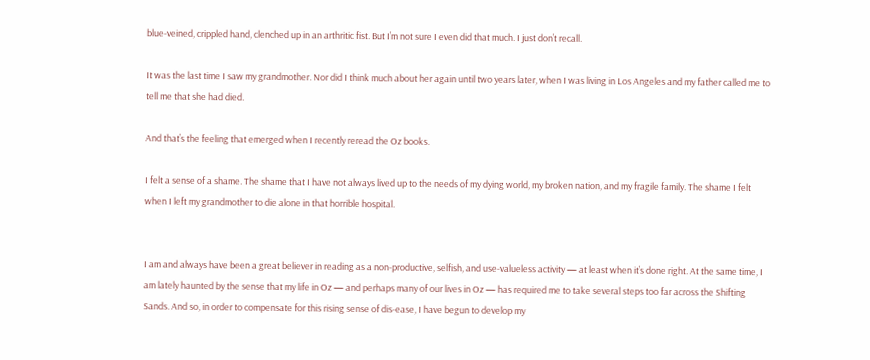blue-veined, crippled hand, clenched up in an arthritic fist. But I’m not sure I even did that much. I just don’t recall.

It was the last time I saw my grandmother. Nor did I think much about her again until two years later, when I was living in Los Angeles and my father called me to tell me that she had died.

And that’s the feeling that emerged when I recently reread the Oz books.

I felt a sense of a shame. The shame that I have not always lived up to the needs of my dying world, my broken nation, and my fragile family. The shame I felt when I left my grandmother to die alone in that horrible hospital.


I am and always have been a great believer in reading as a non-productive, selfish, and use-valueless activity — at least when it’s done right. At the same time, I am lately haunted by the sense that my life in Oz — and perhaps many of our lives in Oz — has required me to take several steps too far across the Shifting Sands. And so, in order to compensate for this rising sense of dis-ease, I have begun to develop my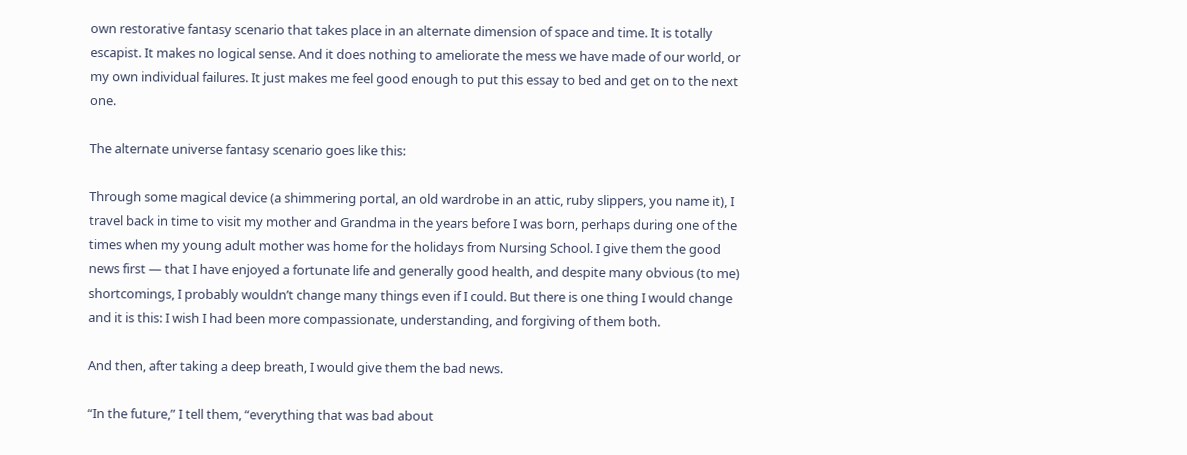own restorative fantasy scenario that takes place in an alternate dimension of space and time. It is totally escapist. It makes no logical sense. And it does nothing to ameliorate the mess we have made of our world, or my own individual failures. It just makes me feel good enough to put this essay to bed and get on to the next one.

The alternate universe fantasy scenario goes like this:

Through some magical device (a shimmering portal, an old wardrobe in an attic, ruby slippers, you name it), I travel back in time to visit my mother and Grandma in the years before I was born, perhaps during one of the times when my young adult mother was home for the holidays from Nursing School. I give them the good news first — that I have enjoyed a fortunate life and generally good health, and despite many obvious (to me) shortcomings, I probably wouldn’t change many things even if I could. But there is one thing I would change and it is this: I wish I had been more compassionate, understanding, and forgiving of them both.

And then, after taking a deep breath, I would give them the bad news.

“In the future,” I tell them, “everything that was bad about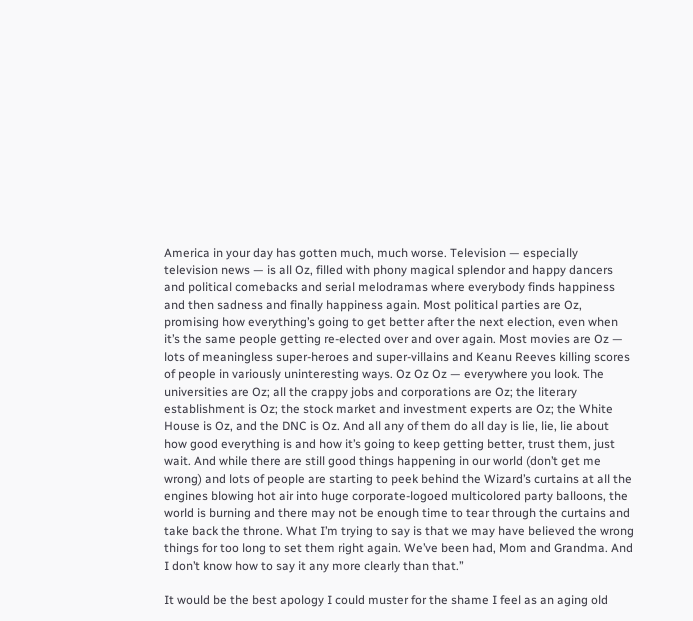America in your day has gotten much, much worse. Television — especially television news — is all Oz, filled with phony magical splendor and happy dancers and political comebacks and serial melodramas where everybody finds happiness and then sadness and finally happiness again. Most political parties are Oz, promising how everything’s going to get better after the next election, even when it’s the same people getting re-elected over and over again. Most movies are Oz — lots of meaningless super-heroes and super-villains and Keanu Reeves killing scores of people in variously uninteresting ways. Oz Oz Oz — everywhere you look. The universities are Oz; all the crappy jobs and corporations are Oz; the literary establishment is Oz; the stock market and investment experts are Oz; the White House is Oz, and the DNC is Oz. And all any of them do all day is lie, lie, lie about how good everything is and how it’s going to keep getting better, trust them, just wait. And while there are still good things happening in our world (don’t get me wrong) and lots of people are starting to peek behind the Wizard’s curtains at all the engines blowing hot air into huge corporate-logoed multicolored party balloons, the world is burning and there may not be enough time to tear through the curtains and take back the throne. What I’m trying to say is that we may have believed the wrong things for too long to set them right again. We’ve been had, Mom and Grandma. And I don’t know how to say it any more clearly than that.”

It would be the best apology I could muster for the shame I feel as an aging old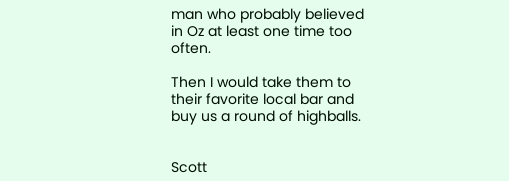man who probably believed in Oz at least one time too often.

Then I would take them to their favorite local bar and buy us a round of highballs.


Scott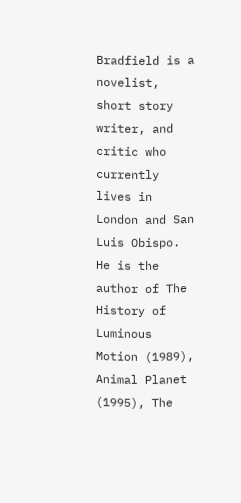Bradfield is a novelist, short story writer, and critic who currently lives in London and San Luis Obispo. He is the author of The History of Luminous Motion (1989), Animal Planet (1995), The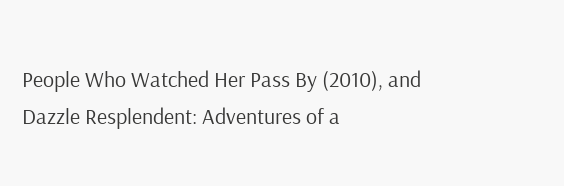People Who Watched Her Pass By (2010), and Dazzle Resplendent: Adventures of a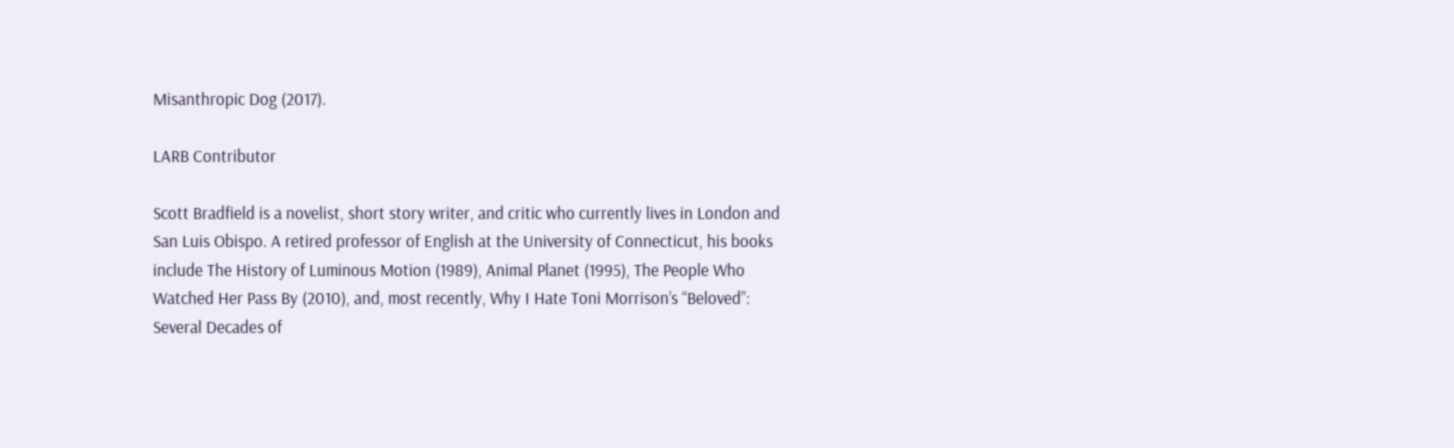Misanthropic Dog (2017).

LARB Contributor

Scott Bradfield is a novelist, short story writer, and critic who currently lives in London and San Luis Obispo. A retired professor of English at the University of Connecticut, his books include The History of Luminous Motion (1989), Animal Planet (1995), The People Who Watched Her Pass By (2010), and, most recently, Why I Hate Toni Morrison’s “Beloved”: Several Decades of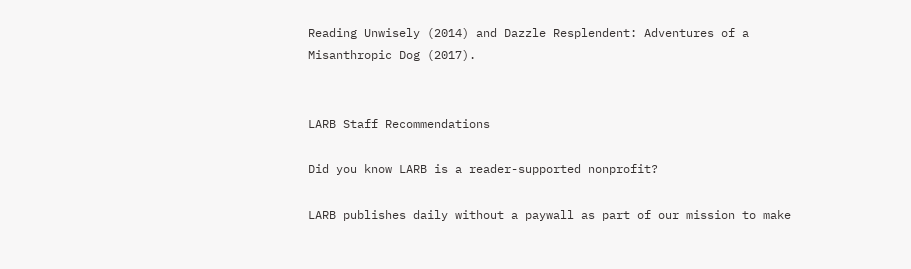Reading Unwisely (2014) and Dazzle Resplendent: Adventures of a Misanthropic Dog (2017).


LARB Staff Recommendations

Did you know LARB is a reader-supported nonprofit?

LARB publishes daily without a paywall as part of our mission to make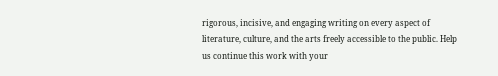rigorous, incisive, and engaging writing on every aspect of literature, culture, and the arts freely accessible to the public. Help us continue this work with your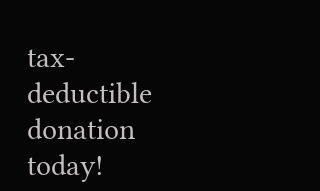tax-deductible donation today!